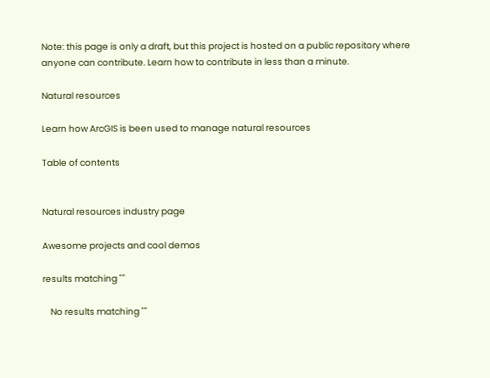Note: this page is only a draft, but this project is hosted on a public repository where anyone can contribute. Learn how to contribute in less than a minute.

Natural resources

Learn how ArcGIS is been used to manage natural resources

Table of contents


Natural resources industry page

Awesome projects and cool demos

results matching ""

    No results matching ""